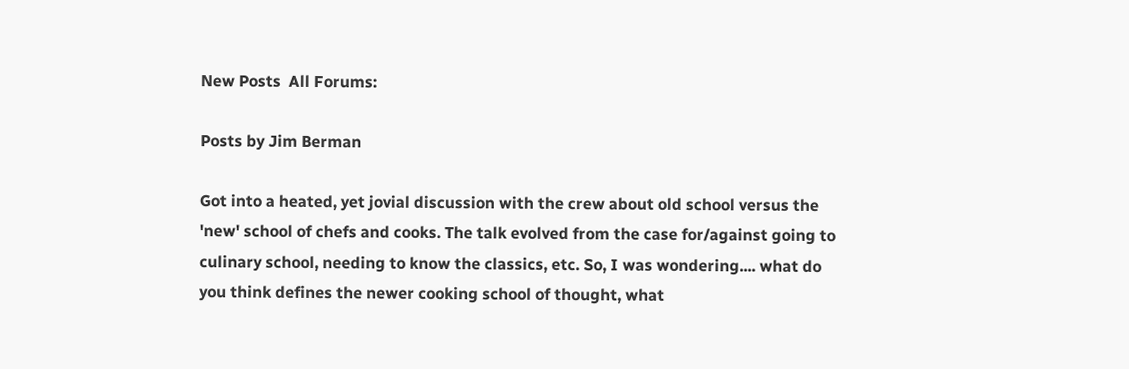New Posts  All Forums:

Posts by Jim Berman

Got into a heated, yet jovial discussion with the crew about old school versus the 'new' school of chefs and cooks. The talk evolved from the case for/against going to culinary school, needing to know the classics, etc. So, I was wondering.... what do you think defines the newer cooking school of thought, what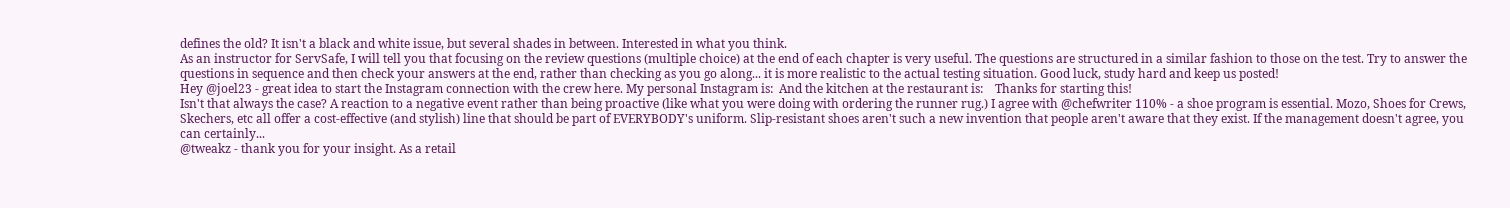defines the old? It isn't a black and white issue, but several shades in between. Interested in what you think.
As an instructor for ServSafe, I will tell you that focusing on the review questions (multiple choice) at the end of each chapter is very useful. The questions are structured in a similar fashion to those on the test. Try to answer the questions in sequence and then check your answers at the end, rather than checking as you go along... it is more realistic to the actual testing situation. Good luck, study hard and keep us posted!
Hey @joel23 - great idea to start the Instagram connection with the crew here. My personal Instagram is:  And the kitchen at the restaurant is:    Thanks for starting this!
Isn't that always the case? A reaction to a negative event rather than being proactive (like what you were doing with ordering the runner rug.) I agree with @chefwriter 110% - a shoe program is essential. Mozo, Shoes for Crews, Skechers, etc all offer a cost-effective (and stylish) line that should be part of EVERYBODY's uniform. Slip-resistant shoes aren't such a new invention that people aren't aware that they exist. If the management doesn't agree, you can certainly...
@tweakz - thank you for your insight. As a retail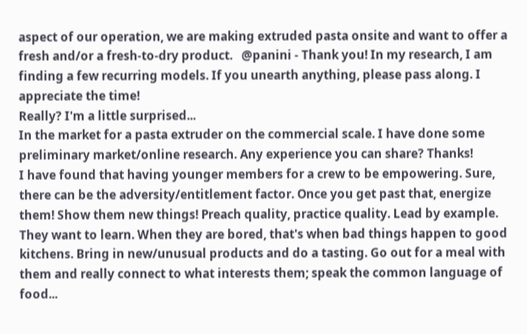aspect of our operation, we are making extruded pasta onsite and want to offer a fresh and/or a fresh-to-dry product.   @panini - Thank you! In my research, I am finding a few recurring models. If you unearth anything, please pass along. I appreciate the time!
Really? I'm a little surprised...
In the market for a pasta extruder on the commercial scale. I have done some preliminary market/online research. Any experience you can share? Thanks!
I have found that having younger members for a crew to be empowering. Sure, there can be the adversity/entitlement factor. Once you get past that, energize them! Show them new things! Preach quality, practice quality. Lead by example. They want to learn. When they are bored, that's when bad things happen to good kitchens. Bring in new/unusual products and do a tasting. Go out for a meal with them and really connect to what interests them; speak the common language of food...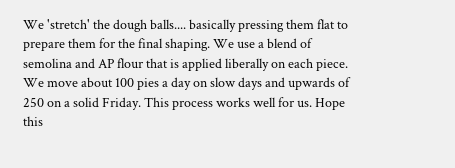We 'stretch' the dough balls.... basically pressing them flat to prepare them for the final shaping. We use a blend of semolina and AP flour that is applied liberally on each piece. We move about 100 pies a day on slow days and upwards of 250 on a solid Friday. This process works well for us. Hope this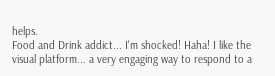helps.
Food and Drink addict... I'm shocked! Haha! I like the visual platform... a very engaging way to respond to a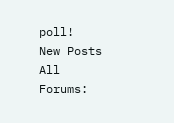poll!
New Posts  All Forums: